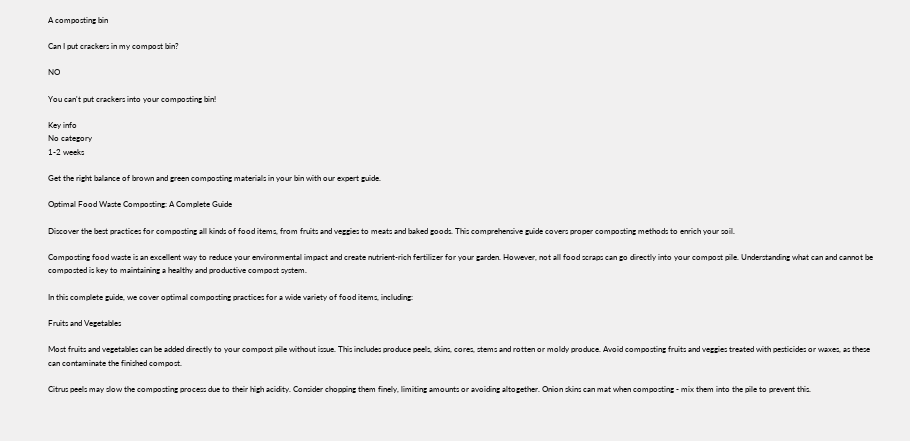A composting bin

Can I put crackers in my compost bin?

NO

You can't put crackers into your composting bin!

Key info
No category
1-2 weeks

Get the right balance of brown and green composting materials in your bin with our expert guide.

Optimal Food Waste Composting: A Complete Guide

Discover the best practices for composting all kinds of food items, from fruits and veggies to meats and baked goods. This comprehensive guide covers proper composting methods to enrich your soil.

Composting food waste is an excellent way to reduce your environmental impact and create nutrient-rich fertilizer for your garden. However, not all food scraps can go directly into your compost pile. Understanding what can and cannot be composted is key to maintaining a healthy and productive compost system.

In this complete guide, we cover optimal composting practices for a wide variety of food items, including:

Fruits and Vegetables

Most fruits and vegetables can be added directly to your compost pile without issue. This includes produce peels, skins, cores, stems and rotten or moldy produce. Avoid composting fruits and veggies treated with pesticides or waxes, as these can contaminate the finished compost.

Citrus peels may slow the composting process due to their high acidity. Consider chopping them finely, limiting amounts or avoiding altogether. Onion skins can mat when composting - mix them into the pile to prevent this.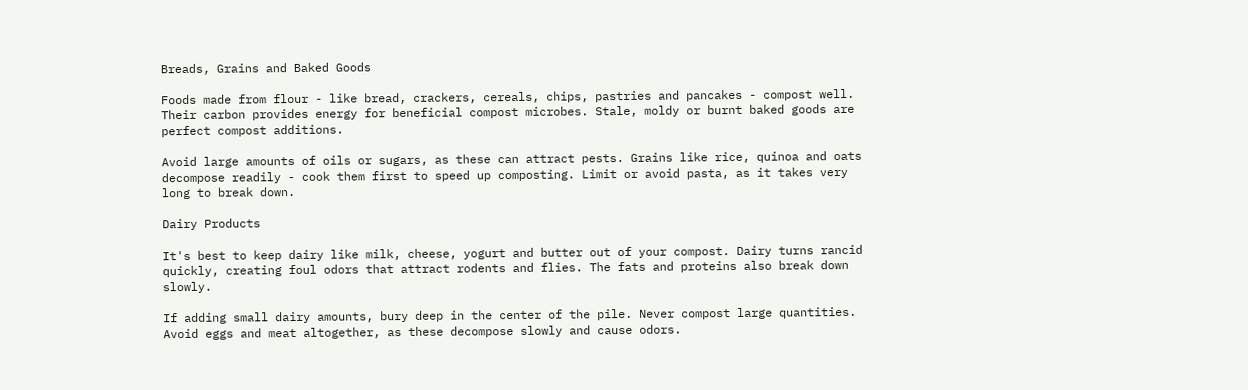Breads, Grains and Baked Goods

Foods made from flour - like bread, crackers, cereals, chips, pastries and pancakes - compost well. Their carbon provides energy for beneficial compost microbes. Stale, moldy or burnt baked goods are perfect compost additions.

Avoid large amounts of oils or sugars, as these can attract pests. Grains like rice, quinoa and oats decompose readily - cook them first to speed up composting. Limit or avoid pasta, as it takes very long to break down.

Dairy Products

It's best to keep dairy like milk, cheese, yogurt and butter out of your compost. Dairy turns rancid quickly, creating foul odors that attract rodents and flies. The fats and proteins also break down slowly.

If adding small dairy amounts, bury deep in the center of the pile. Never compost large quantities. Avoid eggs and meat altogether, as these decompose slowly and cause odors.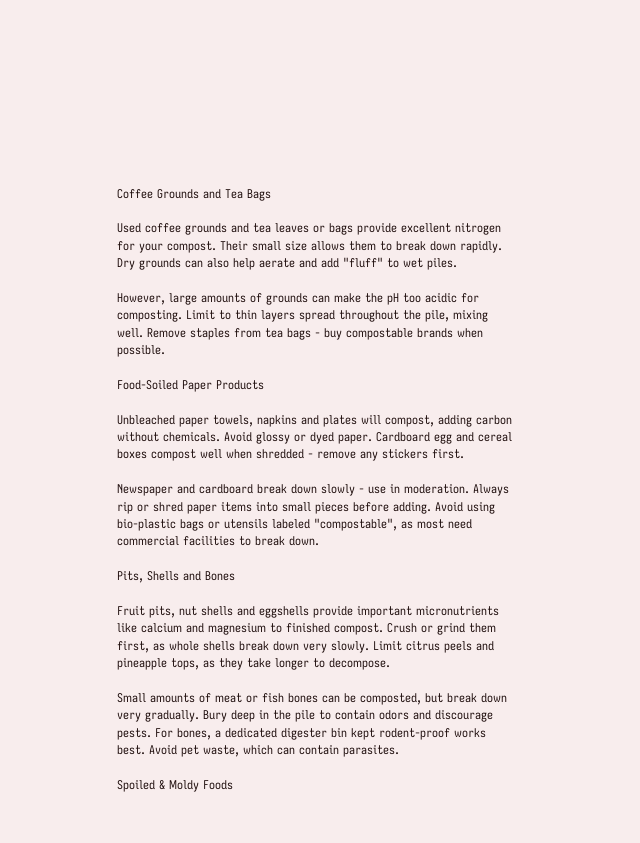Coffee Grounds and Tea Bags

Used coffee grounds and tea leaves or bags provide excellent nitrogen for your compost. Their small size allows them to break down rapidly. Dry grounds can also help aerate and add "fluff" to wet piles.

However, large amounts of grounds can make the pH too acidic for composting. Limit to thin layers spread throughout the pile, mixing well. Remove staples from tea bags - buy compostable brands when possible.

Food-Soiled Paper Products

Unbleached paper towels, napkins and plates will compost, adding carbon without chemicals. Avoid glossy or dyed paper. Cardboard egg and cereal boxes compost well when shredded - remove any stickers first.

Newspaper and cardboard break down slowly - use in moderation. Always rip or shred paper items into small pieces before adding. Avoid using bio-plastic bags or utensils labeled "compostable", as most need commercial facilities to break down.

Pits, Shells and Bones

Fruit pits, nut shells and eggshells provide important micronutrients like calcium and magnesium to finished compost. Crush or grind them first, as whole shells break down very slowly. Limit citrus peels and pineapple tops, as they take longer to decompose.

Small amounts of meat or fish bones can be composted, but break down very gradually. Bury deep in the pile to contain odors and discourage pests. For bones, a dedicated digester bin kept rodent-proof works best. Avoid pet waste, which can contain parasites.

Spoiled & Moldy Foods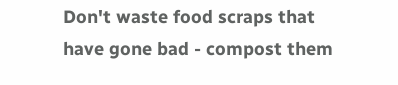Don't waste food scraps that have gone bad - compost them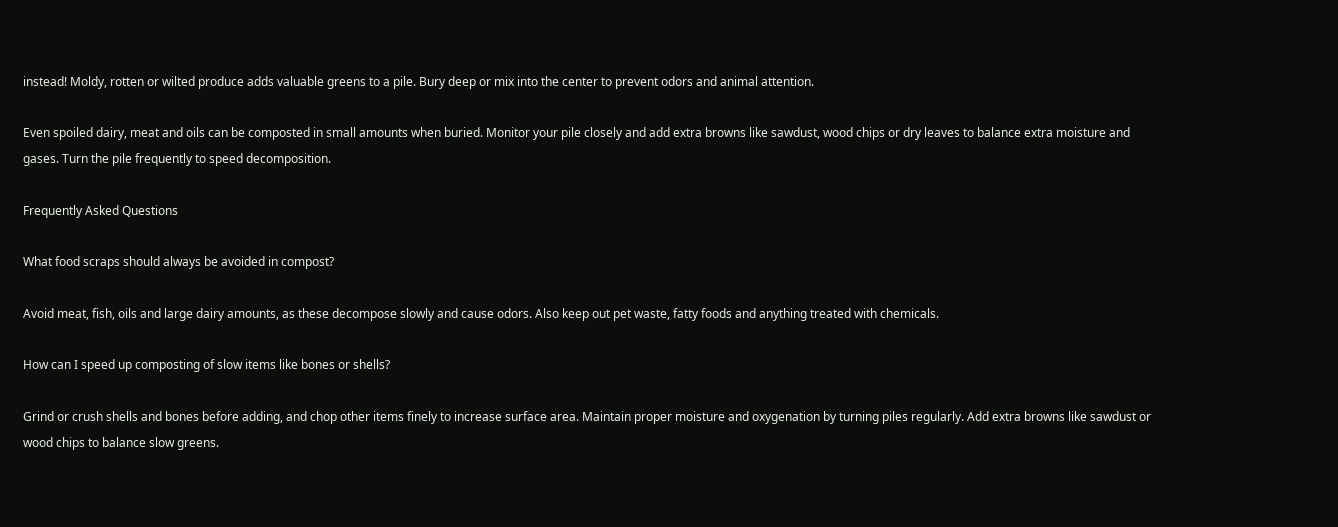instead! Moldy, rotten or wilted produce adds valuable greens to a pile. Bury deep or mix into the center to prevent odors and animal attention.

Even spoiled dairy, meat and oils can be composted in small amounts when buried. Monitor your pile closely and add extra browns like sawdust, wood chips or dry leaves to balance extra moisture and gases. Turn the pile frequently to speed decomposition.

Frequently Asked Questions

What food scraps should always be avoided in compost?

Avoid meat, fish, oils and large dairy amounts, as these decompose slowly and cause odors. Also keep out pet waste, fatty foods and anything treated with chemicals.

How can I speed up composting of slow items like bones or shells?

Grind or crush shells and bones before adding, and chop other items finely to increase surface area. Maintain proper moisture and oxygenation by turning piles regularly. Add extra browns like sawdust or wood chips to balance slow greens.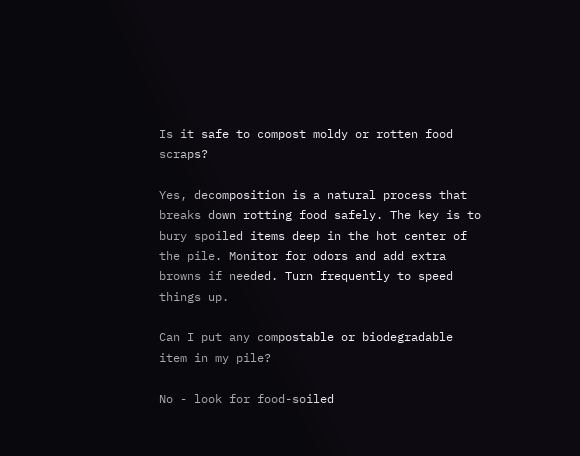Is it safe to compost moldy or rotten food scraps?

Yes, decomposition is a natural process that breaks down rotting food safely. The key is to bury spoiled items deep in the hot center of the pile. Monitor for odors and add extra browns if needed. Turn frequently to speed things up.

Can I put any compostable or biodegradable item in my pile?

No - look for food-soiled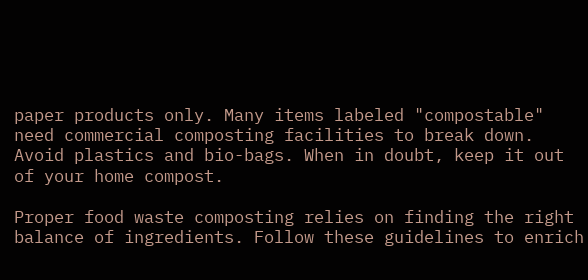paper products only. Many items labeled "compostable" need commercial composting facilities to break down. Avoid plastics and bio-bags. When in doubt, keep it out of your home compost.

Proper food waste composting relies on finding the right balance of ingredients. Follow these guidelines to enrich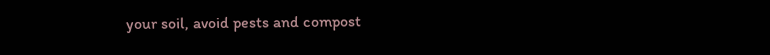your soil, avoid pests and compost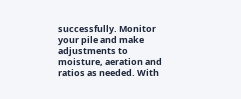successfully. Monitor your pile and make adjustments to moisture, aeration and ratios as needed. With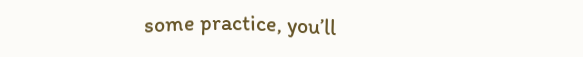some practice, you’ll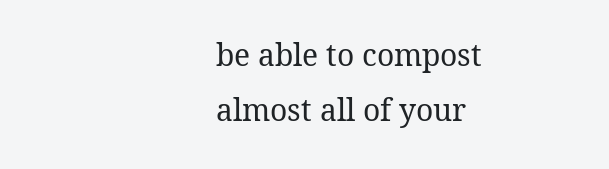be able to compost almost all of your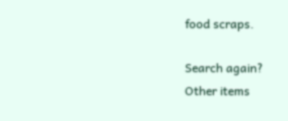food scraps.

Search again?
Other items